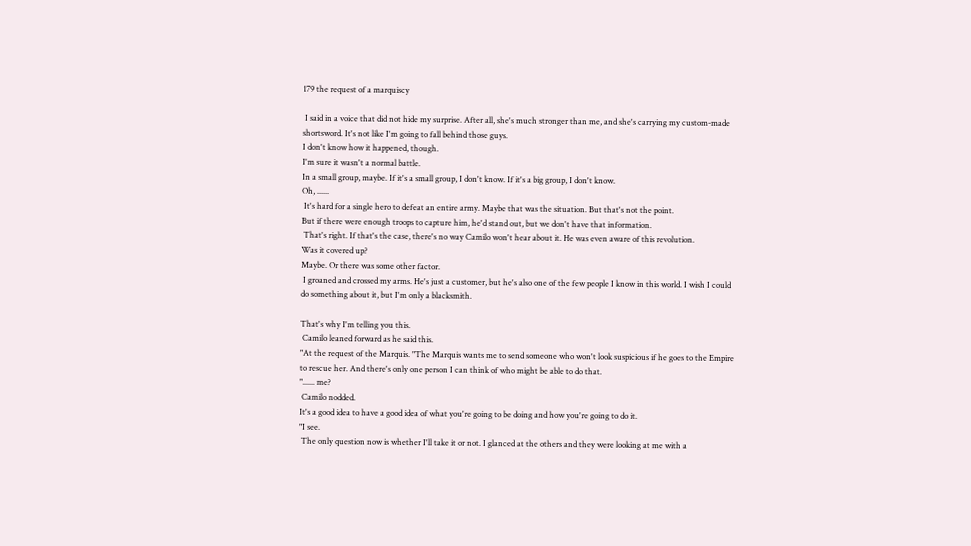179 the request of a marquiscy

 I said in a voice that did not hide my surprise. After all, she's much stronger than me, and she's carrying my custom-made shortsword. It's not like I'm going to fall behind those guys.
I don't know how it happened, though.
I'm sure it wasn't a normal battle.
In a small group, maybe. If it's a small group, I don't know. If it's a big group, I don't know.
Oh, ......
 It's hard for a single hero to defeat an entire army. Maybe that was the situation. But that's not the point.
But if there were enough troops to capture him, he'd stand out, but we don't have that information.
 That's right. If that's the case, there's no way Camilo won't hear about it. He was even aware of this revolution.
Was it covered up?
Maybe. Or there was some other factor.
 I groaned and crossed my arms. He's just a customer, but he's also one of the few people I know in this world. I wish I could do something about it, but I'm only a blacksmith.

That's why I'm telling you this.
 Camilo leaned forward as he said this.
"At the request of the Marquis. "The Marquis wants me to send someone who won't look suspicious if he goes to the Empire to rescue her. And there's only one person I can think of who might be able to do that.
"...... me?
 Camilo nodded.
It's a good idea to have a good idea of what you're going to be doing and how you're going to do it.
"I see.
 The only question now is whether I'll take it or not. I glanced at the others and they were looking at me with a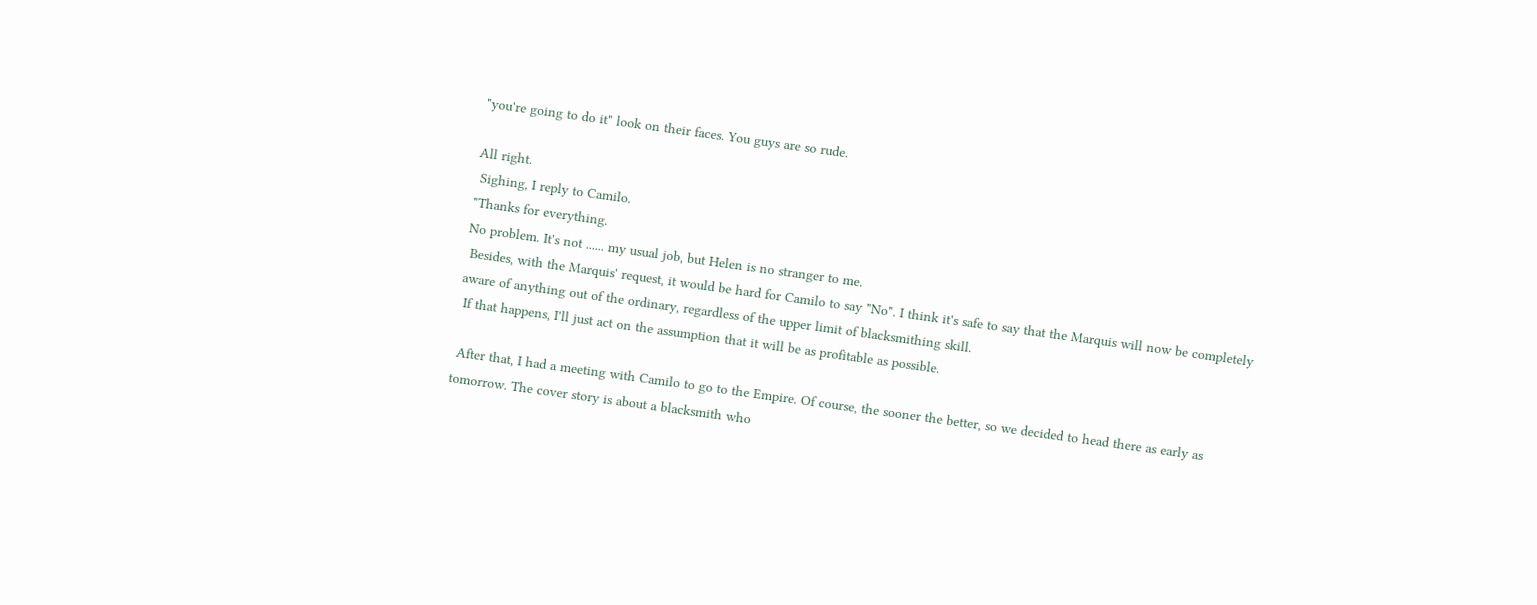"you're going to do it" look on their faces. You guys are so rude.

All right.
 Sighing, I reply to Camilo.
"Thanks for everything.
No problem. It's not ...... my usual job, but Helen is no stranger to me.
 Besides, with the Marquis' request, it would be hard for Camilo to say "No". I think it's safe to say that the Marquis will now be completely aware of anything out of the ordinary, regardless of the upper limit of blacksmithing skill.
 If that happens, I'll just act on the assumption that it will be as profitable as possible.

 After that, I had a meeting with Camilo to go to the Empire. Of course, the sooner the better, so we decided to head there as early as tomorrow. The cover story is about a blacksmith who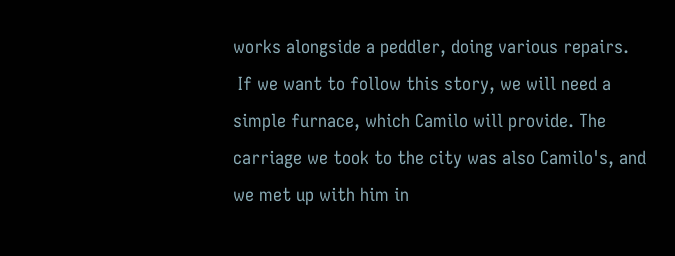works alongside a peddler, doing various repairs.
 If we want to follow this story, we will need a simple furnace, which Camilo will provide. The carriage we took to the city was also Camilo's, and we met up with him in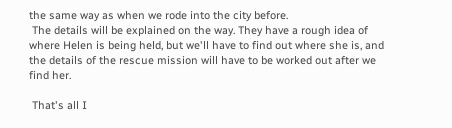the same way as when we rode into the city before.
 The details will be explained on the way. They have a rough idea of where Helen is being held, but we'll have to find out where she is, and the details of the rescue mission will have to be worked out after we find her.

 That's all I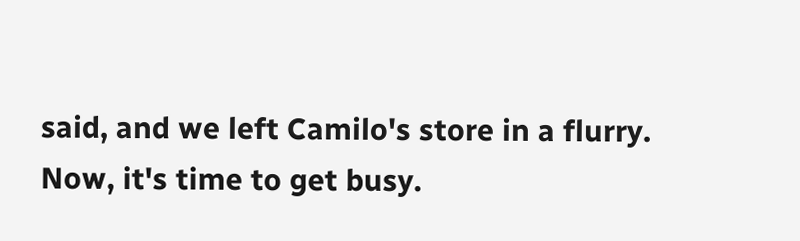said, and we left Camilo's store in a flurry. Now, it's time to get busy.